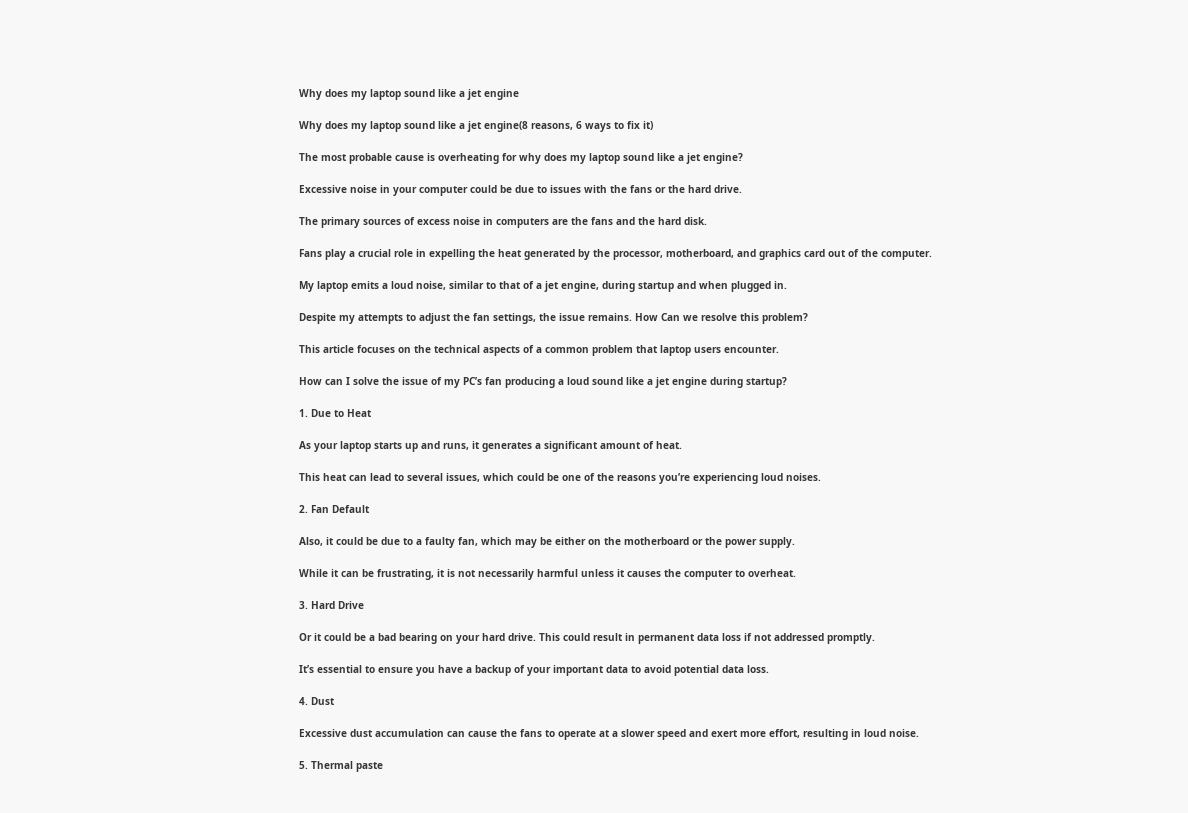Why does my laptop sound like a jet engine

Why does my laptop sound like a jet engine(8 reasons, 6 ways to fix it)

The most probable cause is overheating for why does my laptop sound like a jet engine?

Excessive noise in your computer could be due to issues with the fans or the hard drive.

The primary sources of excess noise in computers are the fans and the hard disk.

Fans play a crucial role in expelling the heat generated by the processor, motherboard, and graphics card out of the computer.

My laptop emits a loud noise, similar to that of a jet engine, during startup and when plugged in.

Despite my attempts to adjust the fan settings, the issue remains. How Can we resolve this problem?

This article focuses on the technical aspects of a common problem that laptop users encounter.

How can I solve the issue of my PC’s fan producing a loud sound like a jet engine during startup?

1. Due to Heat

As your laptop starts up and runs, it generates a significant amount of heat.

This heat can lead to several issues, which could be one of the reasons you’re experiencing loud noises.

2. Fan Default

Also, it could be due to a faulty fan, which may be either on the motherboard or the power supply.

While it can be frustrating, it is not necessarily harmful unless it causes the computer to overheat.

3. Hard Drive

Or it could be a bad bearing on your hard drive. This could result in permanent data loss if not addressed promptly.

It’s essential to ensure you have a backup of your important data to avoid potential data loss.

4. Dust

Excessive dust accumulation can cause the fans to operate at a slower speed and exert more effort, resulting in loud noise.

5. Thermal paste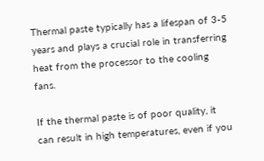Thermal paste typically has a lifespan of 3-5 years and plays a crucial role in transferring heat from the processor to the cooling fans.

If the thermal paste is of poor quality, it can result in high temperatures, even if you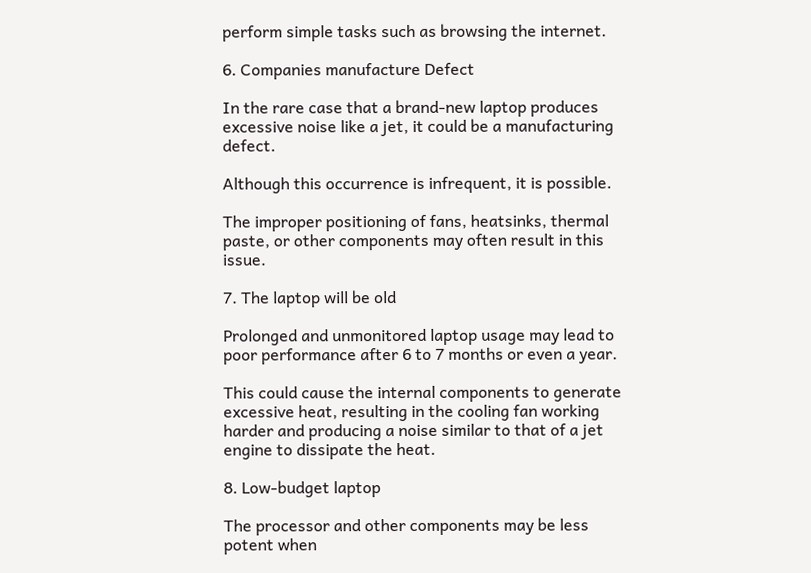perform simple tasks such as browsing the internet.

6. Companies manufacture Defect

In the rare case that a brand-new laptop produces excessive noise like a jet, it could be a manufacturing defect.

Although this occurrence is infrequent, it is possible.

The improper positioning of fans, heatsinks, thermal paste, or other components may often result in this issue.

7. The laptop will be old

Prolonged and unmonitored laptop usage may lead to poor performance after 6 to 7 months or even a year.

This could cause the internal components to generate excessive heat, resulting in the cooling fan working harder and producing a noise similar to that of a jet engine to dissipate the heat.

8. Low-budget laptop

The processor and other components may be less potent when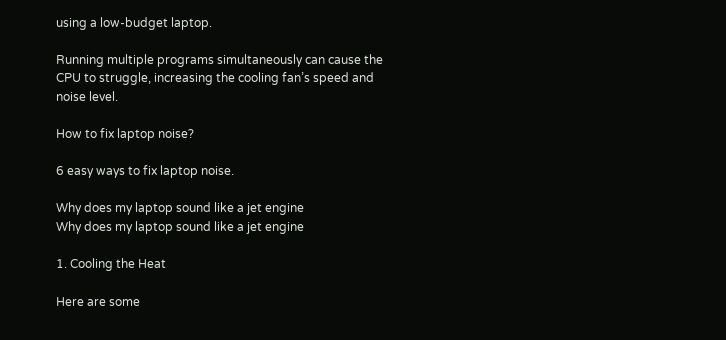using a low-budget laptop.

Running multiple programs simultaneously can cause the CPU to struggle, increasing the cooling fan’s speed and noise level.

How to fix laptop noise?

6 easy ways to fix laptop noise.

Why does my laptop sound like a jet engine
Why does my laptop sound like a jet engine

1. Cooling the Heat

Here are some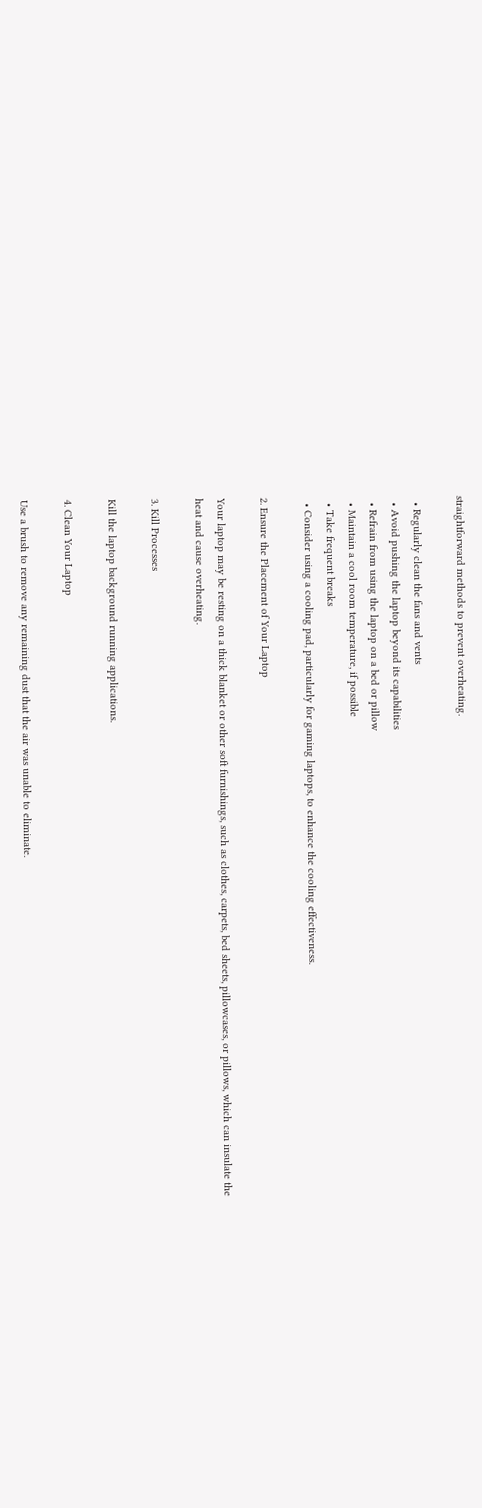straightforward methods to prevent overheating.

  • Regularly clean the fans and vents
  • Avoid pushing the laptop beyond its capabilities
  • Refrain from using the laptop on a bed or pillow
  • Maintain a cool room temperature, if possible
  • Take frequent breaks
  • Consider using a cooling pad, particularly for gaming laptops, to enhance the cooling effectiveness.

2. Ensure the Placement of Your Laptop

Your laptop may be resting on a thick blanket or other soft furnishings, such as clothes, carpets, bed sheets, pillowcases, or pillows, which can insulate the heat and cause overheating.

3. Kill Processes

Kill the laptop background running applications.

4. Clean Your Laptop

Use a brush to remove any remaining dust that the air was unable to eliminate.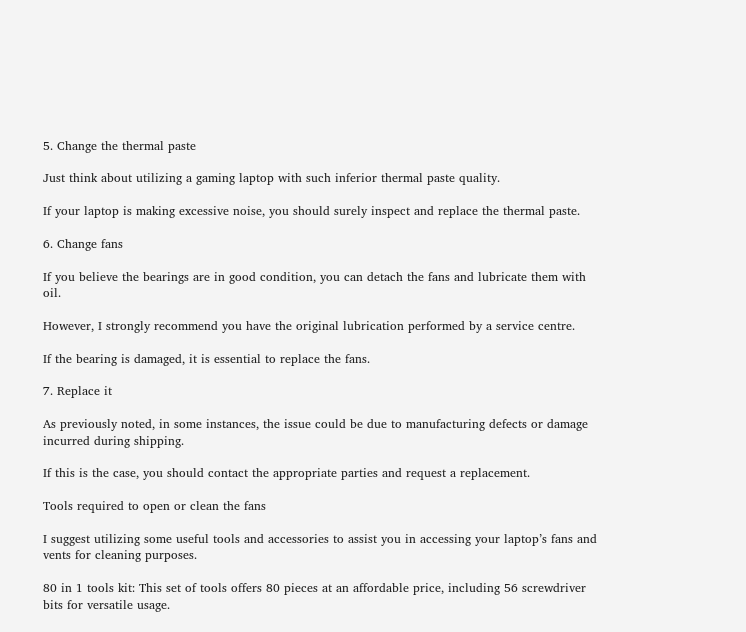5. Change the thermal paste

Just think about utilizing a gaming laptop with such inferior thermal paste quality.

If your laptop is making excessive noise, you should surely inspect and replace the thermal paste.

6. Change fans

If you believe the bearings are in good condition, you can detach the fans and lubricate them with oil.

However, I strongly recommend you have the original lubrication performed by a service centre.

If the bearing is damaged, it is essential to replace the fans.

7. Replace it

As previously noted, in some instances, the issue could be due to manufacturing defects or damage incurred during shipping.

If this is the case, you should contact the appropriate parties and request a replacement.

Tools required to open or clean the fans

I suggest utilizing some useful tools and accessories to assist you in accessing your laptop’s fans and vents for cleaning purposes.

80 in 1 tools kit: This set of tools offers 80 pieces at an affordable price, including 56 screwdriver bits for versatile usage.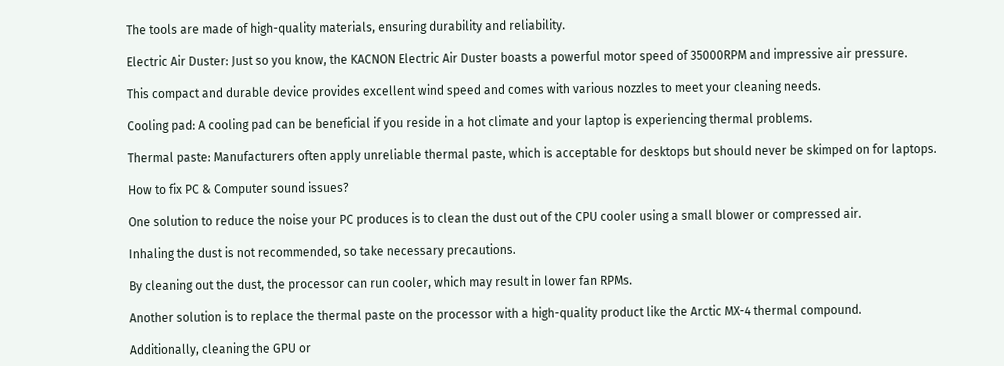The tools are made of high-quality materials, ensuring durability and reliability.

Electric Air Duster: Just so you know, the KACNON Electric Air Duster boasts a powerful motor speed of 35000RPM and impressive air pressure.

This compact and durable device provides excellent wind speed and comes with various nozzles to meet your cleaning needs.

Cooling pad: A cooling pad can be beneficial if you reside in a hot climate and your laptop is experiencing thermal problems.

Thermal paste: Manufacturers often apply unreliable thermal paste, which is acceptable for desktops but should never be skimped on for laptops.

How to fix PC & Computer sound issues?

One solution to reduce the noise your PC produces is to clean the dust out of the CPU cooler using a small blower or compressed air.

Inhaling the dust is not recommended, so take necessary precautions.

By cleaning out the dust, the processor can run cooler, which may result in lower fan RPMs.

Another solution is to replace the thermal paste on the processor with a high-quality product like the Arctic MX-4 thermal compound.

Additionally, cleaning the GPU or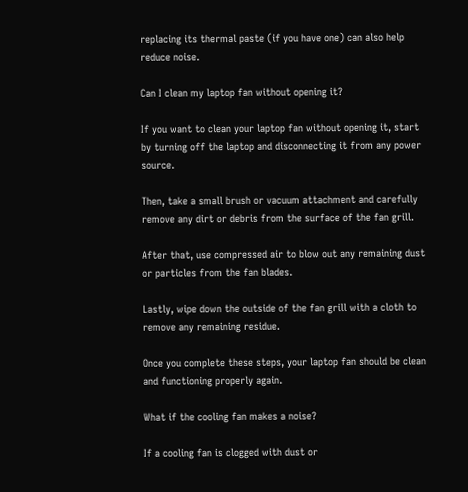replacing its thermal paste (if you have one) can also help reduce noise.

Can I clean my laptop fan without opening it?

If you want to clean your laptop fan without opening it, start by turning off the laptop and disconnecting it from any power source.

Then, take a small brush or vacuum attachment and carefully remove any dirt or debris from the surface of the fan grill.

After that, use compressed air to blow out any remaining dust or particles from the fan blades.

Lastly, wipe down the outside of the fan grill with a cloth to remove any remaining residue.

Once you complete these steps, your laptop fan should be clean and functioning properly again.

What if the cooling fan makes a noise?

If a cooling fan is clogged with dust or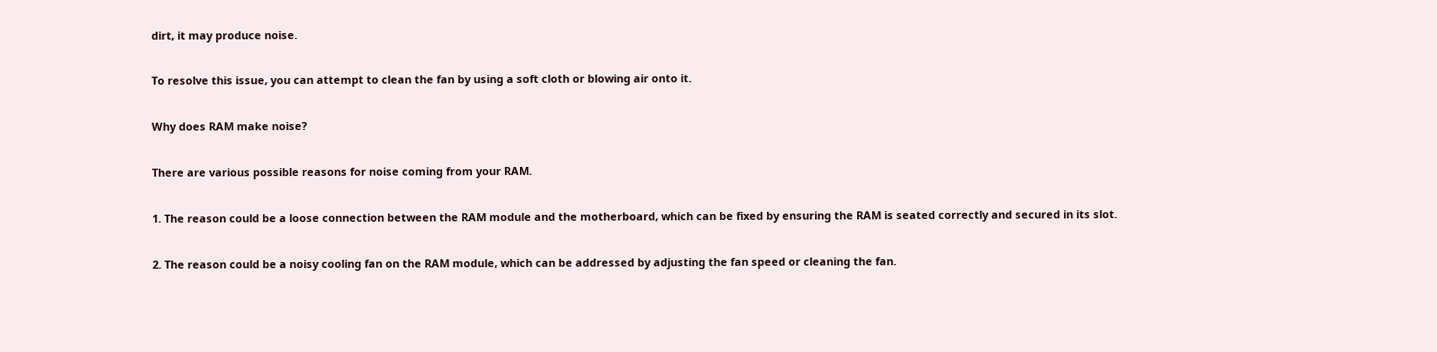dirt, it may produce noise.

To resolve this issue, you can attempt to clean the fan by using a soft cloth or blowing air onto it.

Why does RAM make noise?

There are various possible reasons for noise coming from your RAM.

1. The reason could be a loose connection between the RAM module and the motherboard, which can be fixed by ensuring the RAM is seated correctly and secured in its slot.

2. The reason could be a noisy cooling fan on the RAM module, which can be addressed by adjusting the fan speed or cleaning the fan.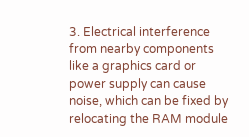3. Electrical interference from nearby components like a graphics card or power supply can cause noise, which can be fixed by relocating the RAM module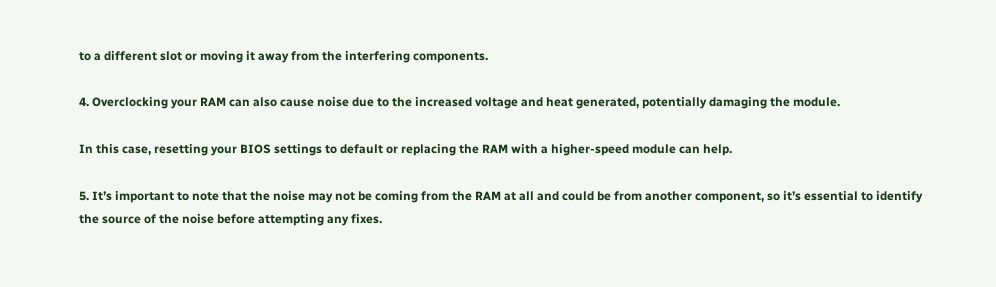to a different slot or moving it away from the interfering components.

4. Overclocking your RAM can also cause noise due to the increased voltage and heat generated, potentially damaging the module.

In this case, resetting your BIOS settings to default or replacing the RAM with a higher-speed module can help.

5. It’s important to note that the noise may not be coming from the RAM at all and could be from another component, so it’s essential to identify the source of the noise before attempting any fixes.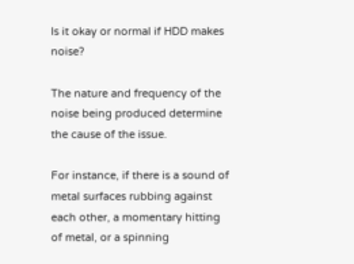Is it okay or normal if HDD makes noise?

The nature and frequency of the noise being produced determine the cause of the issue.

For instance, if there is a sound of metal surfaces rubbing against each other, a momentary hitting of metal, or a spinning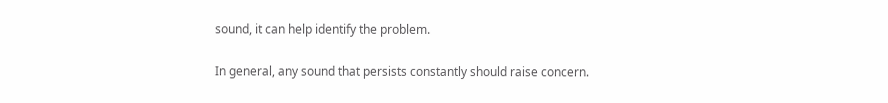sound, it can help identify the problem.

In general, any sound that persists constantly should raise concern.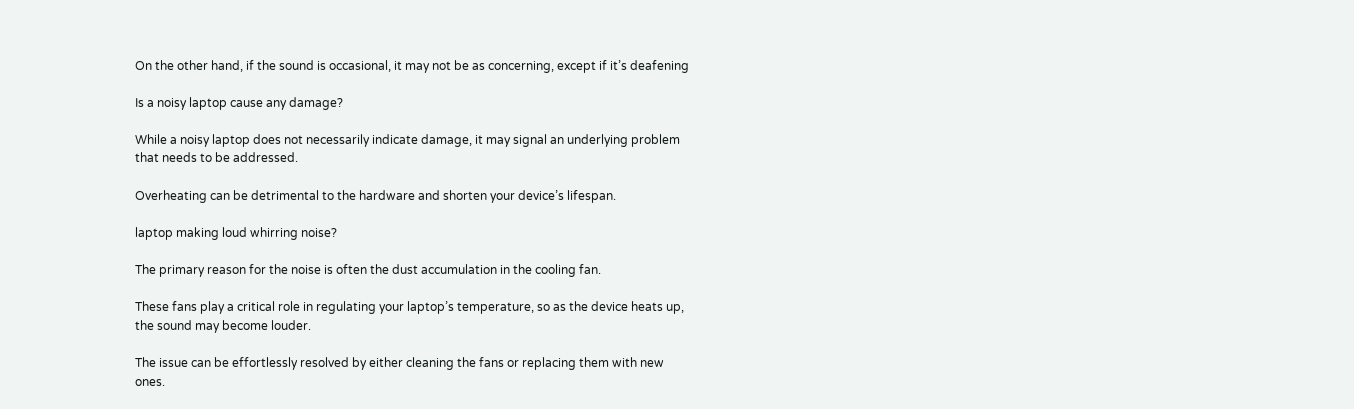On the other hand, if the sound is occasional, it may not be as concerning, except if it’s deafening

Is a noisy laptop cause any damage?

While a noisy laptop does not necessarily indicate damage, it may signal an underlying problem that needs to be addressed.

Overheating can be detrimental to the hardware and shorten your device’s lifespan.

laptop making loud whirring noise?

The primary reason for the noise is often the dust accumulation in the cooling fan.

These fans play a critical role in regulating your laptop’s temperature, so as the device heats up, the sound may become louder.

The issue can be effortlessly resolved by either cleaning the fans or replacing them with new ones.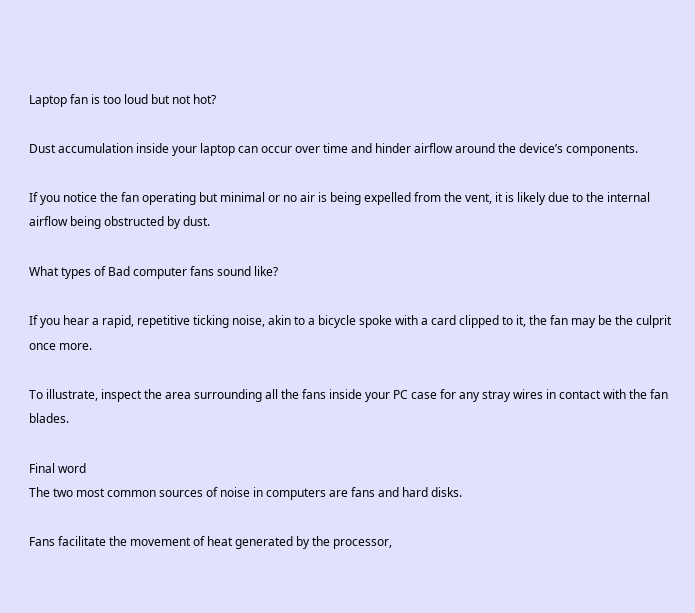Laptop fan is too loud but not hot?

Dust accumulation inside your laptop can occur over time and hinder airflow around the device’s components.

If you notice the fan operating but minimal or no air is being expelled from the vent, it is likely due to the internal airflow being obstructed by dust.

What types of Bad computer fans sound like?

If you hear a rapid, repetitive ticking noise, akin to a bicycle spoke with a card clipped to it, the fan may be the culprit once more.

To illustrate, inspect the area surrounding all the fans inside your PC case for any stray wires in contact with the fan blades.

Final word
The two most common sources of noise in computers are fans and hard disks.

Fans facilitate the movement of heat generated by the processor,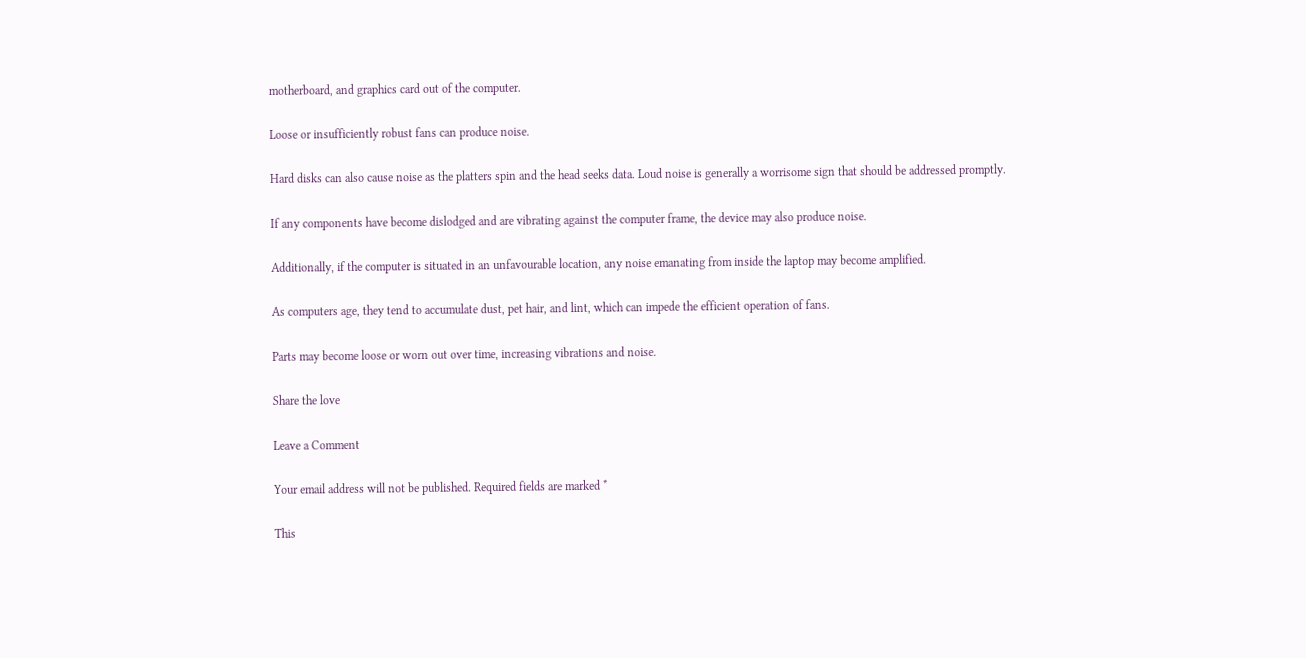motherboard, and graphics card out of the computer.

Loose or insufficiently robust fans can produce noise.

Hard disks can also cause noise as the platters spin and the head seeks data. Loud noise is generally a worrisome sign that should be addressed promptly.

If any components have become dislodged and are vibrating against the computer frame, the device may also produce noise.

Additionally, if the computer is situated in an unfavourable location, any noise emanating from inside the laptop may become amplified.

As computers age, they tend to accumulate dust, pet hair, and lint, which can impede the efficient operation of fans.

Parts may become loose or worn out over time, increasing vibrations and noise.

Share the love

Leave a Comment

Your email address will not be published. Required fields are marked *

This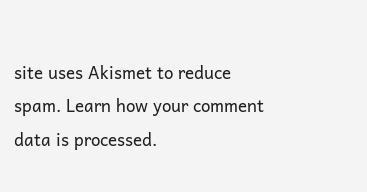site uses Akismet to reduce spam. Learn how your comment data is processed.